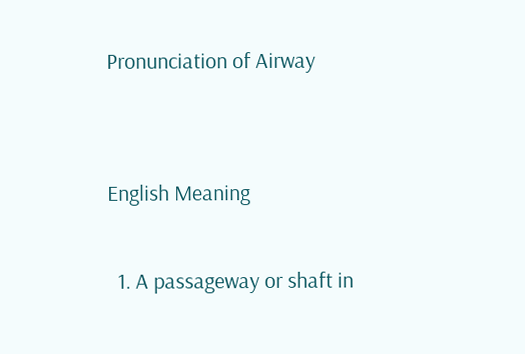Pronunciation of Airway


English Meaning

  1. A passageway or shaft in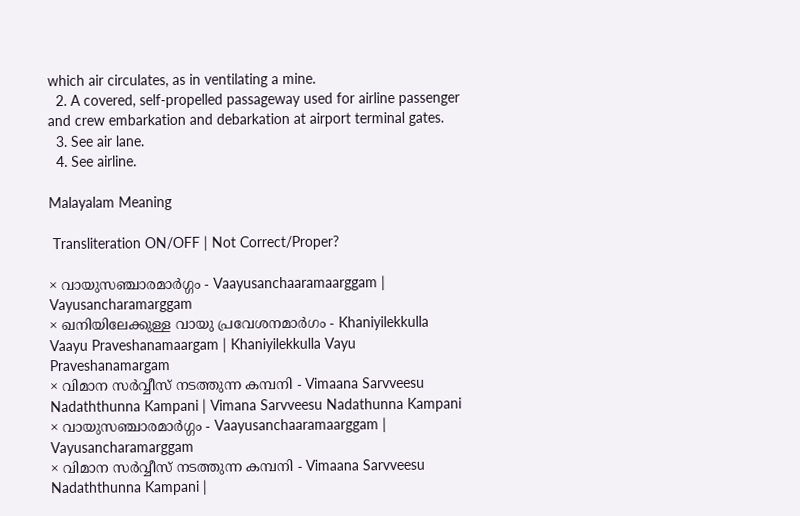which air circulates, as in ventilating a mine.
  2. A covered, self-propelled passageway used for airline passenger and crew embarkation and debarkation at airport terminal gates.
  3. See air lane.
  4. See airline.

Malayalam Meaning

 Transliteration ON/OFF | Not Correct/Proper?

× വായുസഞ്ചാരമാര്‍ഗ്ഗം - Vaayusanchaaramaarggam | Vayusancharamarggam
× ഖനിയിലേക്കുള്ള വായു പ്രവേശനമാർഗം - Khaniyilekkulla Vaayu Praveshanamaargam | Khaniyilekkulla Vayu Praveshanamargam
× വിമാന സര്‍വ്വീസ്‌ നടത്തുന്ന കമ്പനി - Vimaana Sarvveesu Nadaththunna Kampani | Vimana Sarvveesu Nadathunna Kampani
× വായുസഞ്ചാരമാർഗ്ഗം - Vaayusanchaaramaarggam | Vayusancharamarggam
× വിമാന സർവ്വീസ്‌ നടത്തുന്ന കമ്പനി - Vimaana Sarvveesu Nadaththunna Kampani |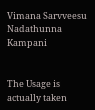Vimana Sarvveesu Nadathunna Kampani


The Usage is actually taken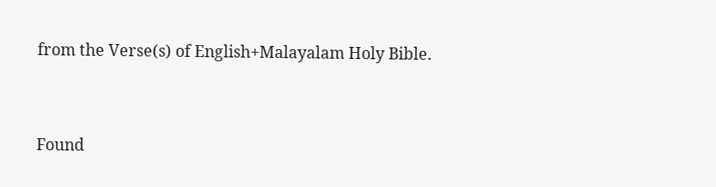from the Verse(s) of English+Malayalam Holy Bible.


Found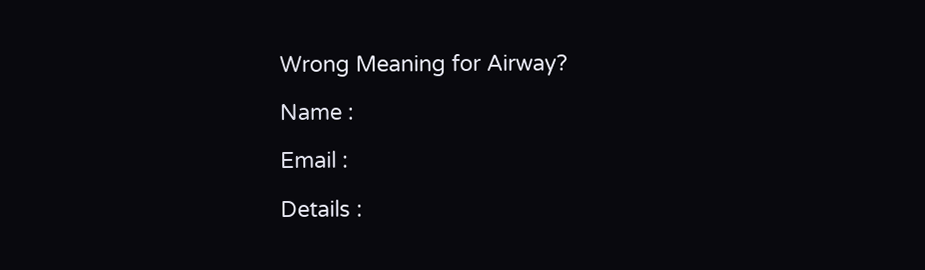Wrong Meaning for Airway?

Name :

Email :

Details :